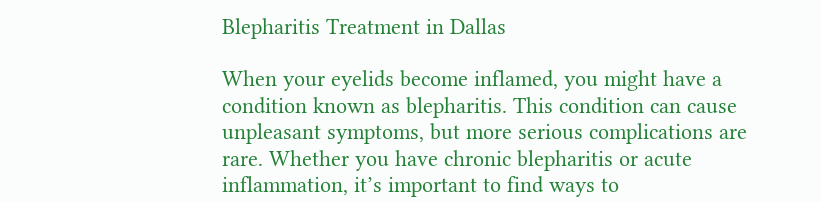Blepharitis Treatment in Dallas

When your eyelids become inflamed, you might have a condition known as blepharitis. This condition can cause unpleasant symptoms, but more serious complications are rare. Whether you have chronic blepharitis or acute inflammation, it’s important to find ways to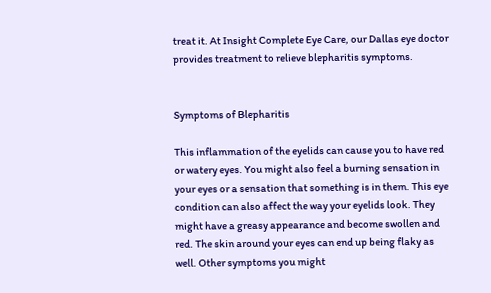treat it. At Insight Complete Eye Care, our Dallas eye doctor provides treatment to relieve blepharitis symptoms.


Symptoms of Blepharitis

This inflammation of the eyelids can cause you to have red or watery eyes. You might also feel a burning sensation in your eyes or a sensation that something is in them. This eye condition can also affect the way your eyelids look. They might have a greasy appearance and become swollen and red. The skin around your eyes can end up being flaky as well. Other symptoms you might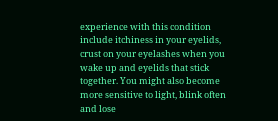experience with this condition include itchiness in your eyelids, crust on your eyelashes when you wake up and eyelids that stick together. You might also become more sensitive to light, blink often and lose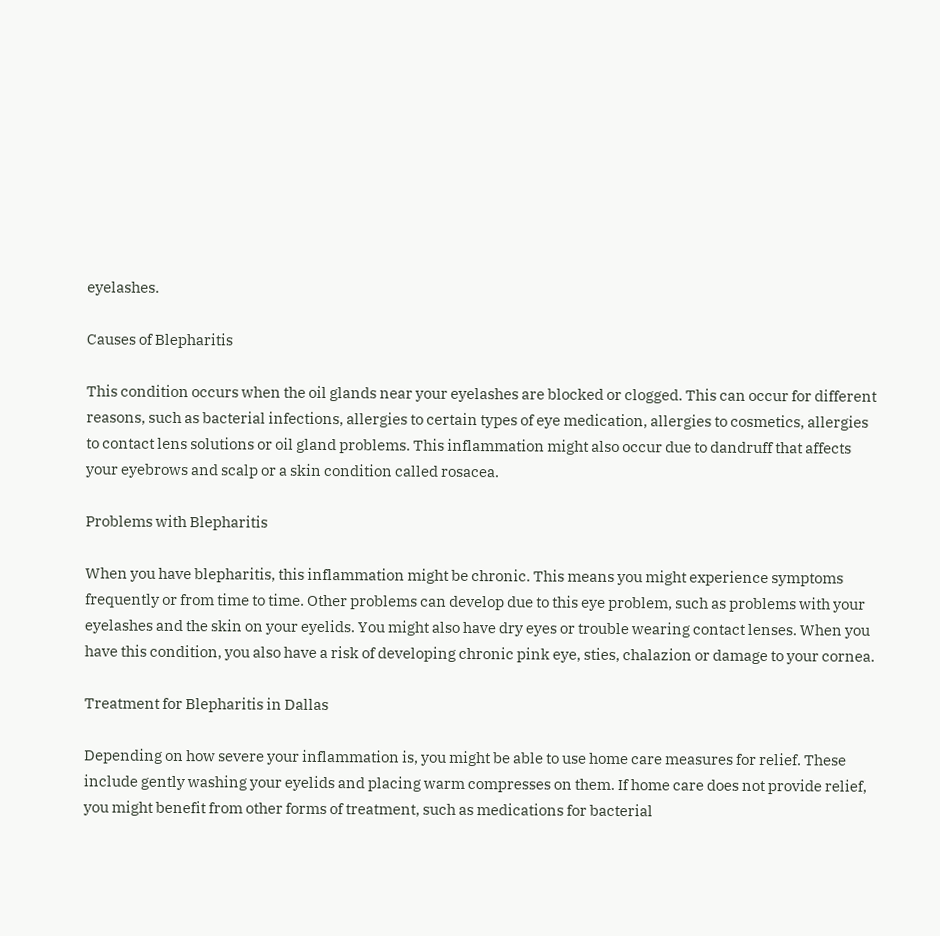eyelashes.

Causes of Blepharitis

This condition occurs when the oil glands near your eyelashes are blocked or clogged. This can occur for different reasons, such as bacterial infections, allergies to certain types of eye medication, allergies to cosmetics, allergies to contact lens solutions or oil gland problems. This inflammation might also occur due to dandruff that affects your eyebrows and scalp or a skin condition called rosacea.

Problems with Blepharitis

When you have blepharitis, this inflammation might be chronic. This means you might experience symptoms frequently or from time to time. Other problems can develop due to this eye problem, such as problems with your eyelashes and the skin on your eyelids. You might also have dry eyes or trouble wearing contact lenses. When you have this condition, you also have a risk of developing chronic pink eye, sties, chalazion or damage to your cornea.

Treatment for Blepharitis in Dallas

Depending on how severe your inflammation is, you might be able to use home care measures for relief. These include gently washing your eyelids and placing warm compresses on them. If home care does not provide relief, you might benefit from other forms of treatment, such as medications for bacterial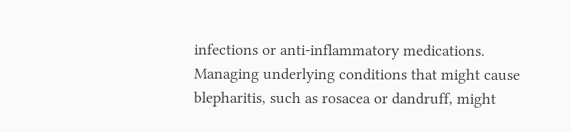infections or anti-inflammatory medications. Managing underlying conditions that might cause blepharitis, such as rosacea or dandruff, might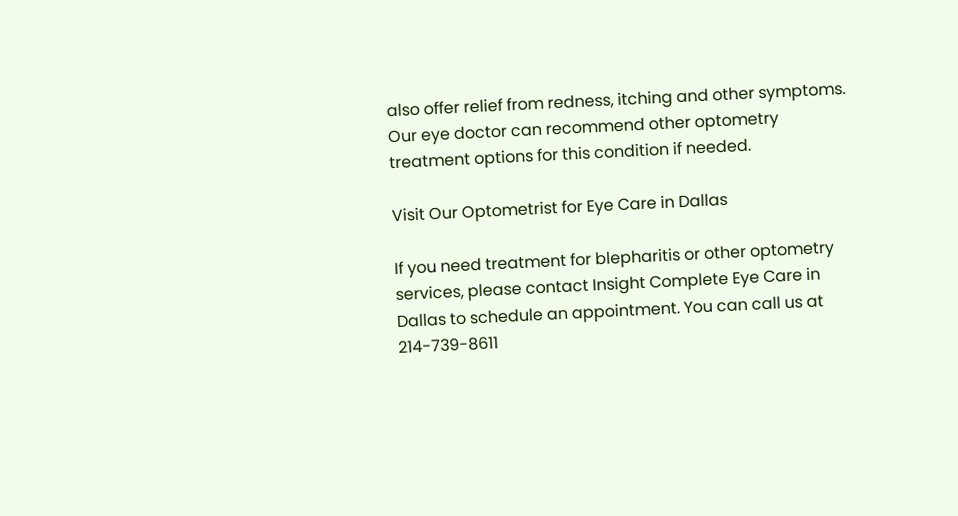also offer relief from redness, itching and other symptoms. Our eye doctor can recommend other optometry treatment options for this condition if needed.

Visit Our Optometrist for Eye Care in Dallas

If you need treatment for blepharitis or other optometry services, please contact Insight Complete Eye Care in Dallas to schedule an appointment. You can call us at 214-739-8611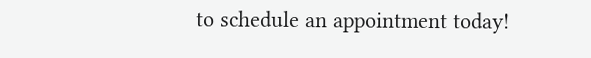to schedule an appointment today!